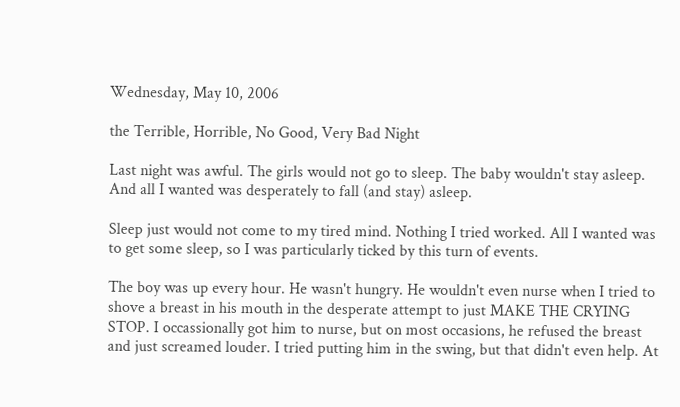Wednesday, May 10, 2006

the Terrible, Horrible, No Good, Very Bad Night

Last night was awful. The girls would not go to sleep. The baby wouldn't stay asleep. And all I wanted was desperately to fall (and stay) asleep.

Sleep just would not come to my tired mind. Nothing I tried worked. All I wanted was to get some sleep, so I was particularly ticked by this turn of events.

The boy was up every hour. He wasn't hungry. He wouldn't even nurse when I tried to shove a breast in his mouth in the desperate attempt to just MAKE THE CRYING STOP. I occassionally got him to nurse, but on most occasions, he refused the breast and just screamed louder. I tried putting him in the swing, but that didn't even help. At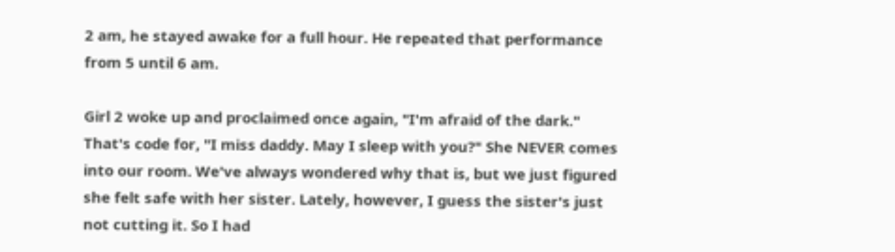2 am, he stayed awake for a full hour. He repeated that performance from 5 until 6 am.

Girl 2 woke up and proclaimed once again, "I'm afraid of the dark." That's code for, "I miss daddy. May I sleep with you?" She NEVER comes into our room. We've always wondered why that is, but we just figured she felt safe with her sister. Lately, however, I guess the sister's just not cutting it. So I had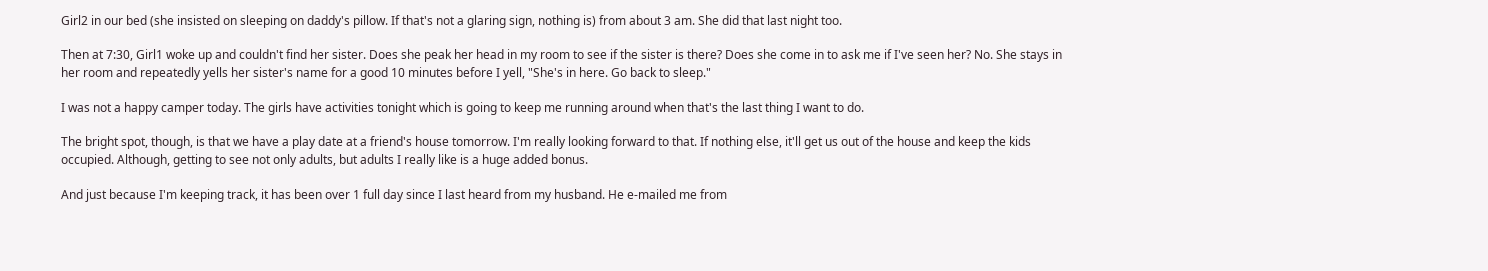Girl2 in our bed (she insisted on sleeping on daddy's pillow. If that's not a glaring sign, nothing is) from about 3 am. She did that last night too.

Then at 7:30, Girl1 woke up and couldn't find her sister. Does she peak her head in my room to see if the sister is there? Does she come in to ask me if I've seen her? No. She stays in her room and repeatedly yells her sister's name for a good 10 minutes before I yell, "She's in here. Go back to sleep."

I was not a happy camper today. The girls have activities tonight which is going to keep me running around when that's the last thing I want to do.

The bright spot, though, is that we have a play date at a friend's house tomorrow. I'm really looking forward to that. If nothing else, it'll get us out of the house and keep the kids occupied. Although, getting to see not only adults, but adults I really like is a huge added bonus.

And just because I'm keeping track, it has been over 1 full day since I last heard from my husband. He e-mailed me from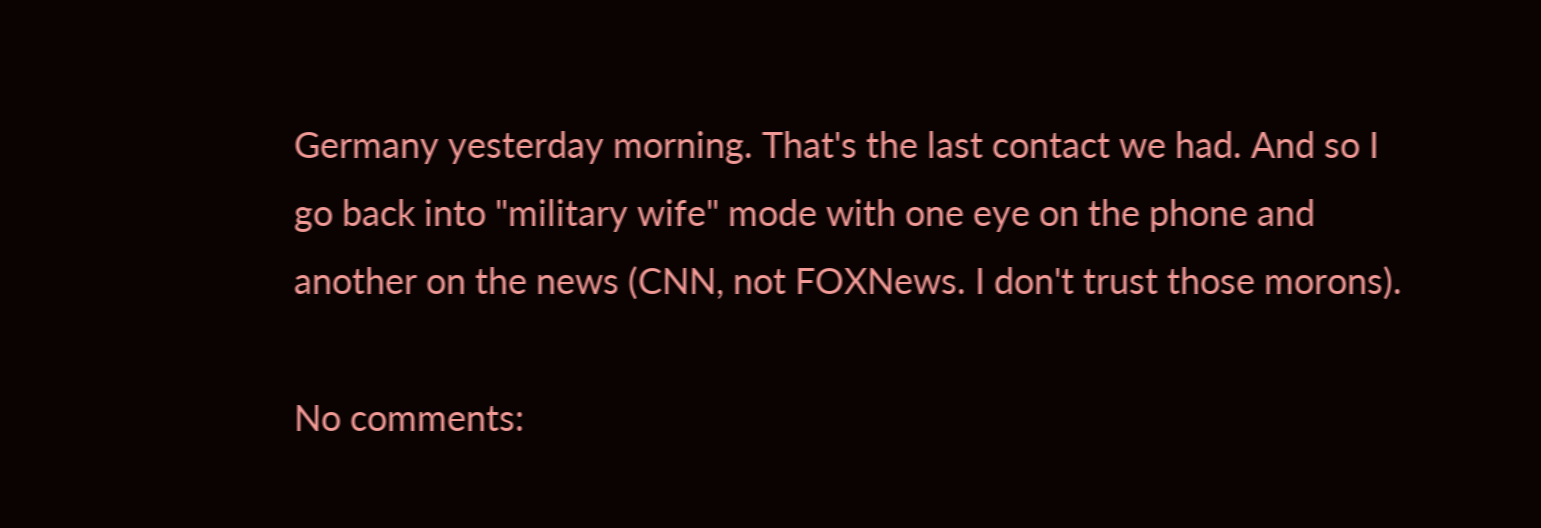Germany yesterday morning. That's the last contact we had. And so I go back into "military wife" mode with one eye on the phone and another on the news (CNN, not FOXNews. I don't trust those morons).

No comments: